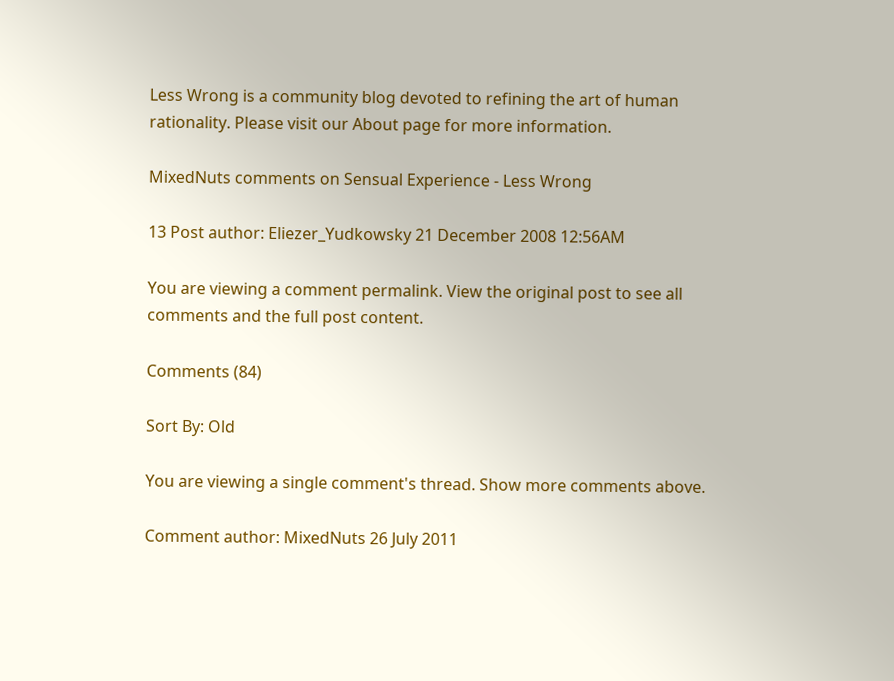Less Wrong is a community blog devoted to refining the art of human rationality. Please visit our About page for more information.

MixedNuts comments on Sensual Experience - Less Wrong

13 Post author: Eliezer_Yudkowsky 21 December 2008 12:56AM

You are viewing a comment permalink. View the original post to see all comments and the full post content.

Comments (84)

Sort By: Old

You are viewing a single comment's thread. Show more comments above.

Comment author: MixedNuts 26 July 2011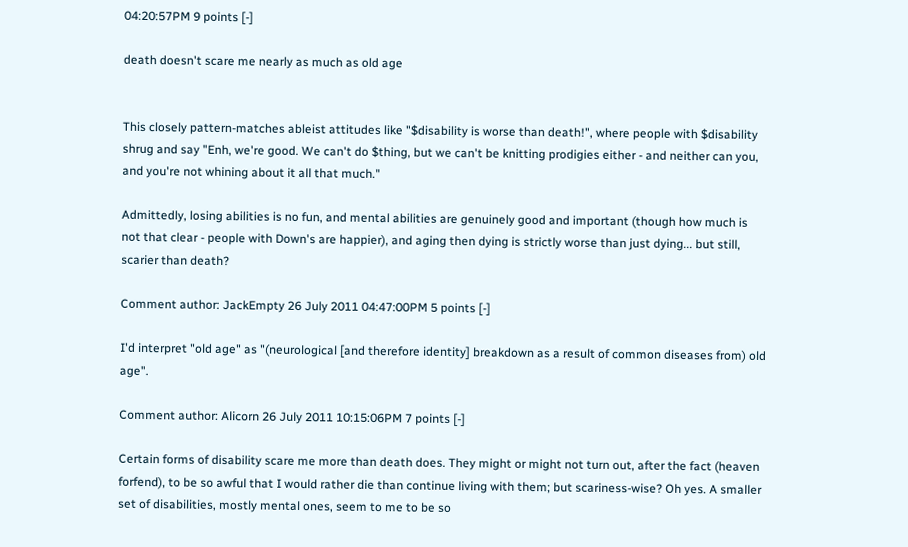04:20:57PM 9 points [-]

death doesn't scare me nearly as much as old age


This closely pattern-matches ableist attitudes like "$disability is worse than death!", where people with $disability shrug and say "Enh, we're good. We can't do $thing, but we can't be knitting prodigies either - and neither can you, and you're not whining about it all that much."

Admittedly, losing abilities is no fun, and mental abilities are genuinely good and important (though how much is not that clear - people with Down's are happier), and aging then dying is strictly worse than just dying... but still, scarier than death?

Comment author: JackEmpty 26 July 2011 04:47:00PM 5 points [-]

I'd interpret "old age" as "(neurological [and therefore identity] breakdown as a result of common diseases from) old age".

Comment author: Alicorn 26 July 2011 10:15:06PM 7 points [-]

Certain forms of disability scare me more than death does. They might or might not turn out, after the fact (heaven forfend), to be so awful that I would rather die than continue living with them; but scariness-wise? Oh yes. A smaller set of disabilities, mostly mental ones, seem to me to be so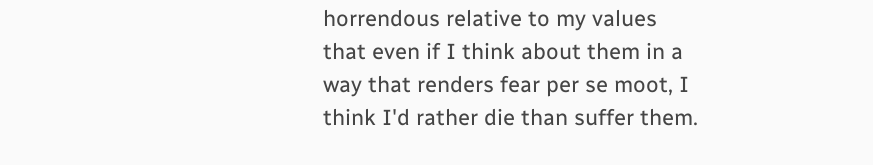horrendous relative to my values that even if I think about them in a way that renders fear per se moot, I think I'd rather die than suffer them.